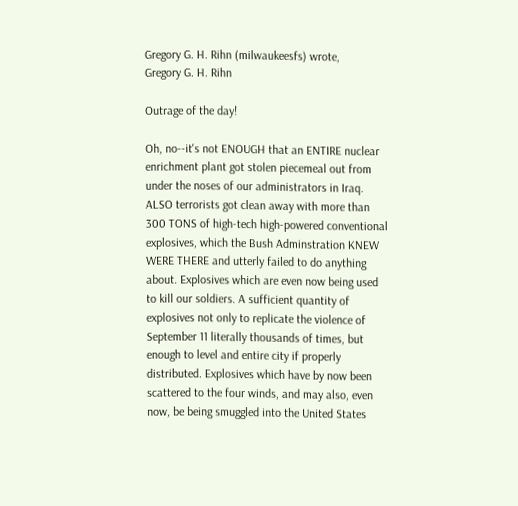Gregory G. H. Rihn (milwaukeesfs) wrote,
Gregory G. H. Rihn

Outrage of the day!

Oh, no--it's not ENOUGH that an ENTIRE nuclear enrichment plant got stolen piecemeal out from under the noses of our administrators in Iraq. ALSO terrorists got clean away with more than 300 TONS of high-tech high-powered conventional explosives, which the Bush Adminstration KNEW WERE THERE and utterly failed to do anything about. Explosives which are even now being used to kill our soldiers. A sufficient quantity of explosives not only to replicate the violence of September 11 literally thousands of times, but enough to level and entire city if properly distributed. Explosives which have by now been scattered to the four winds, and may also, even now, be being smuggled into the United States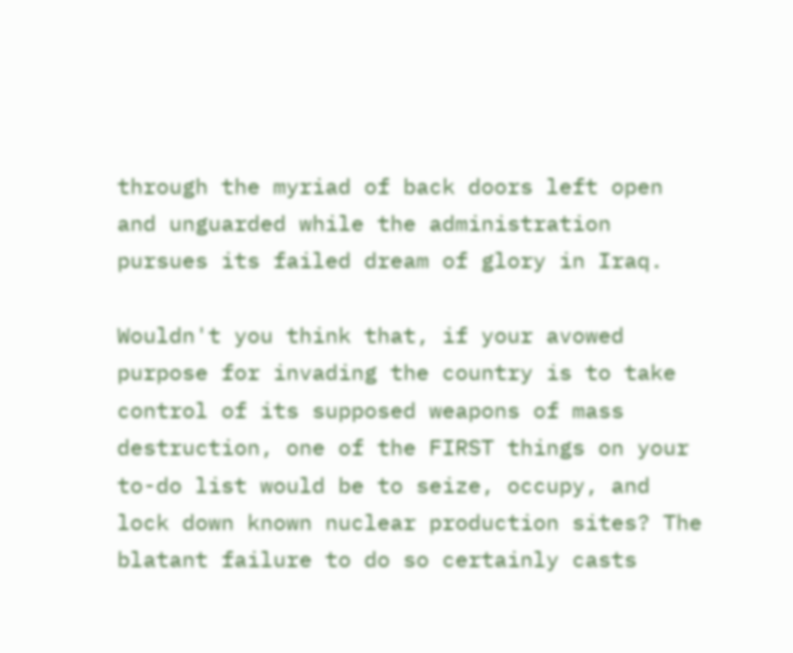through the myriad of back doors left open and unguarded while the administration pursues its failed dream of glory in Iraq.

Wouldn't you think that, if your avowed purpose for invading the country is to take control of its supposed weapons of mass destruction, one of the FIRST things on your to-do list would be to seize, occupy, and lock down known nuclear production sites? The blatant failure to do so certainly casts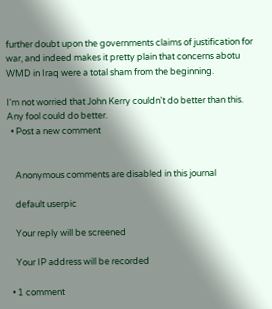further doubt upon the governments claims of justification for war, and indeed makes it pretty plain that concerns abotu WMD in Iraq were a total sham from the beginning.

I'm not worried that John Kerry couldn't do better than this. Any fool could do better.
  • Post a new comment


    Anonymous comments are disabled in this journal

    default userpic

    Your reply will be screened

    Your IP address will be recorded

  • 1 comment